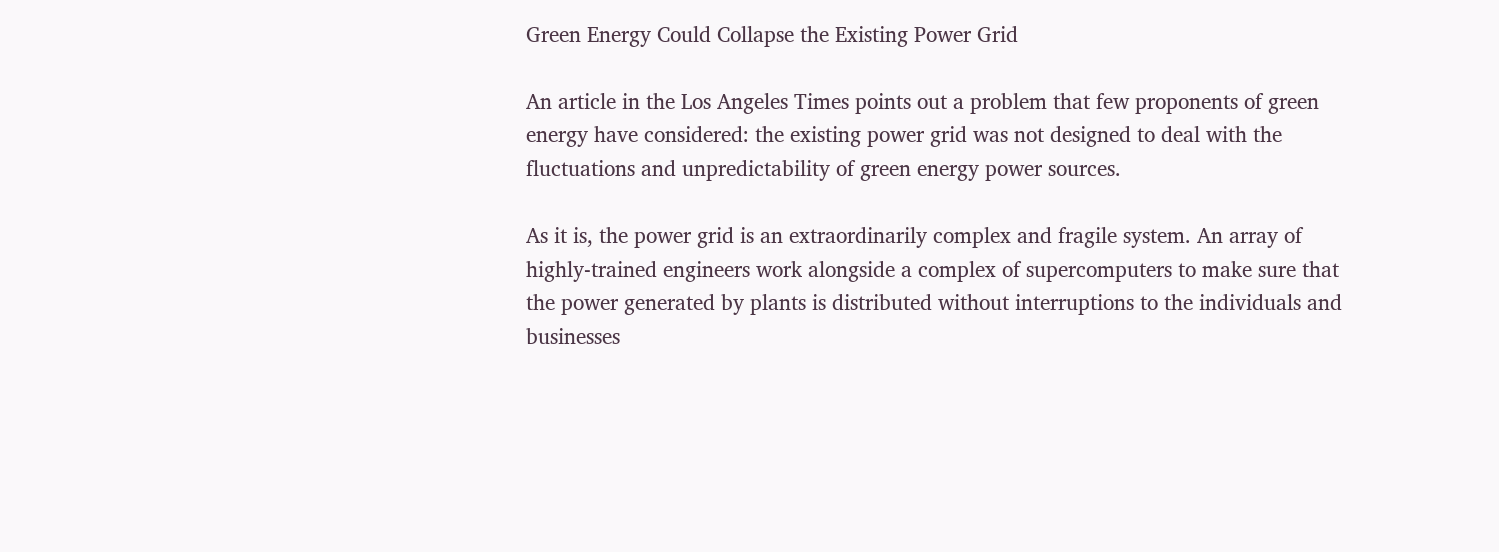Green Energy Could Collapse the Existing Power Grid

An article in the Los Angeles Times points out a problem that few proponents of green energy have considered: the existing power grid was not designed to deal with the fluctuations and unpredictability of green energy power sources.

As it is, the power grid is an extraordinarily complex and fragile system. An array of highly-trained engineers work alongside a complex of supercomputers to make sure that the power generated by plants is distributed without interruptions to the individuals and businesses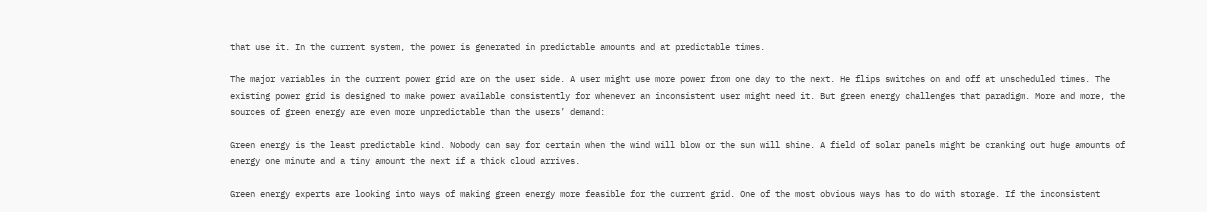that use it. In the current system, the power is generated in predictable amounts and at predictable times.

The major variables in the current power grid are on the user side. A user might use more power from one day to the next. He flips switches on and off at unscheduled times. The existing power grid is designed to make power available consistently for whenever an inconsistent user might need it. But green energy challenges that paradigm. More and more, the sources of green energy are even more unpredictable than the users’ demand:

Green energy is the least predictable kind. Nobody can say for certain when the wind will blow or the sun will shine. A field of solar panels might be cranking out huge amounts of energy one minute and a tiny amount the next if a thick cloud arrives.

Green energy experts are looking into ways of making green energy more feasible for the current grid. One of the most obvious ways has to do with storage. If the inconsistent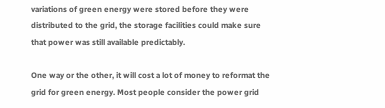variations of green energy were stored before they were distributed to the grid, the storage facilities could make sure that power was still available predictably.

One way or the other, it will cost a lot of money to reformat the grid for green energy. Most people consider the power grid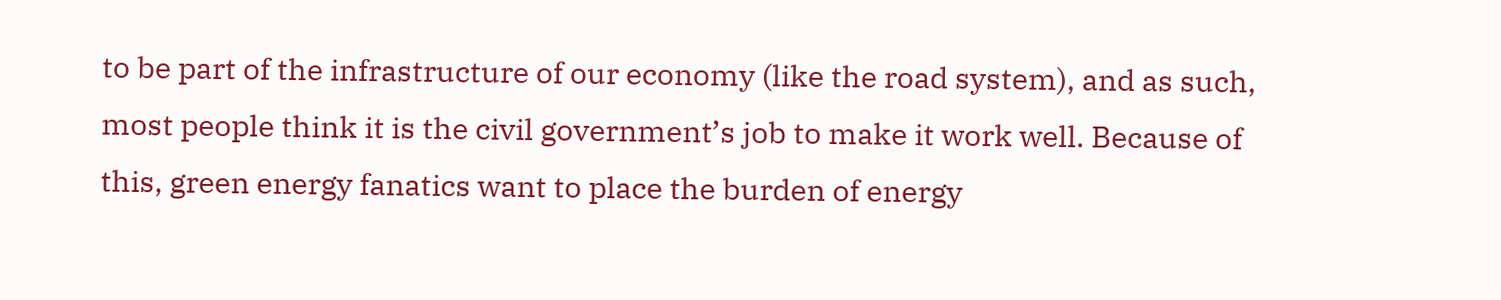to be part of the infrastructure of our economy (like the road system), and as such, most people think it is the civil government’s job to make it work well. Because of this, green energy fanatics want to place the burden of energy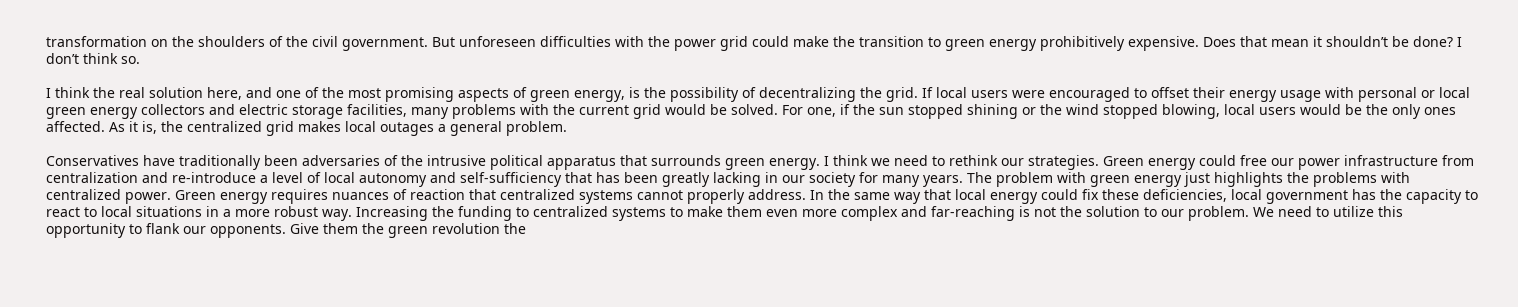transformation on the shoulders of the civil government. But unforeseen difficulties with the power grid could make the transition to green energy prohibitively expensive. Does that mean it shouldn’t be done? I don’t think so.

I think the real solution here, and one of the most promising aspects of green energy, is the possibility of decentralizing the grid. If local users were encouraged to offset their energy usage with personal or local green energy collectors and electric storage facilities, many problems with the current grid would be solved. For one, if the sun stopped shining or the wind stopped blowing, local users would be the only ones affected. As it is, the centralized grid makes local outages a general problem.

Conservatives have traditionally been adversaries of the intrusive political apparatus that surrounds green energy. I think we need to rethink our strategies. Green energy could free our power infrastructure from centralization and re-introduce a level of local autonomy and self-sufficiency that has been greatly lacking in our society for many years. The problem with green energy just highlights the problems with centralized power. Green energy requires nuances of reaction that centralized systems cannot properly address. In the same way that local energy could fix these deficiencies, local government has the capacity to react to local situations in a more robust way. Increasing the funding to centralized systems to make them even more complex and far-reaching is not the solution to our problem. We need to utilize this opportunity to flank our opponents. Give them the green revolution the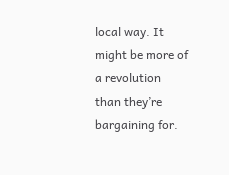local way. It might be more of a revolution than they’re bargaining for.